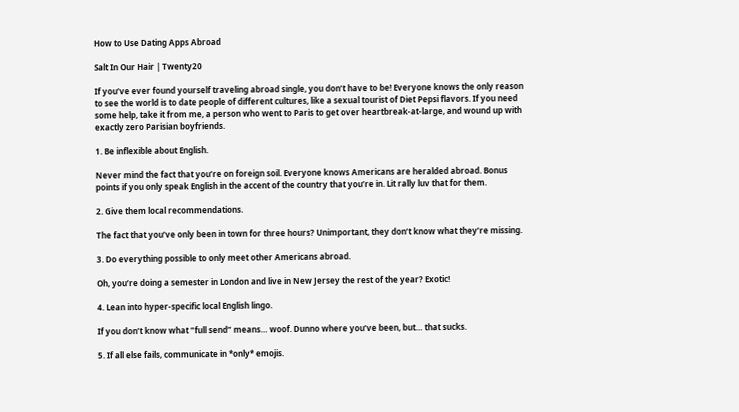How to Use Dating Apps Abroad

Salt In Our Hair | Twenty20

If you’ve ever found yourself traveling abroad single, you don’t have to be! Everyone knows the only reason to see the world is to date people of different cultures, like a sexual tourist of Diet Pepsi flavors. If you need some help, take it from me, a person who went to Paris to get over heartbreak-at-large, and wound up with exactly zero Parisian boyfriends.

1. Be inflexible about English.

Never mind the fact that you’re on foreign soil. Everyone knows Americans are heralded abroad. Bonus points if you only speak English in the accent of the country that you’re in. Lit rally luv that for them.

2. Give them local recommendations.

The fact that you’ve only been in town for three hours? Unimportant, they don’t know what they’re missing.

3. Do everything possible to only meet other Americans abroad.

Oh, you’re doing a semester in London and live in New Jersey the rest of the year? Exotic!

4. Lean into hyper-specific local English lingo.

If you don’t know what “full send” means… woof. Dunno where you’ve been, but… that sucks.

5. If all else fails, communicate in *only* emojis.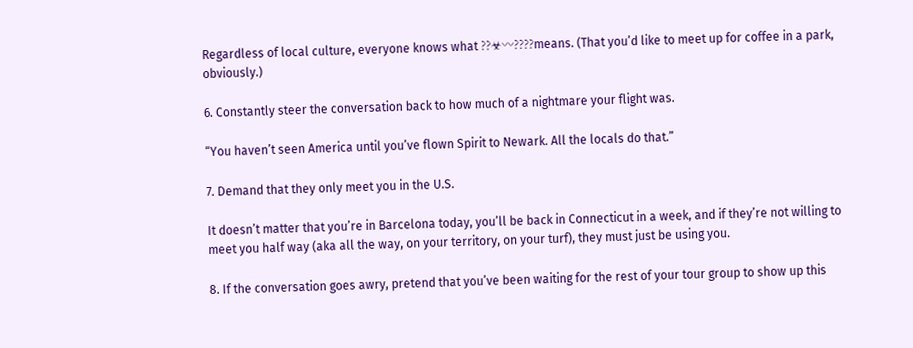Regardless of local culture, everyone knows what ??☣〰????means. (That you’d like to meet up for coffee in a park, obviously.)

6. Constantly steer the conversation back to how much of a nightmare your flight was.

“You haven’t seen America until you’ve flown Spirit to Newark. All the locals do that.”

7. Demand that they only meet you in the U.S.

It doesn’t matter that you’re in Barcelona today, you’ll be back in Connecticut in a week, and if they’re not willing to meet you half way (aka all the way, on your territory, on your turf), they must just be using you.

8. If the conversation goes awry, pretend that you’ve been waiting for the rest of your tour group to show up this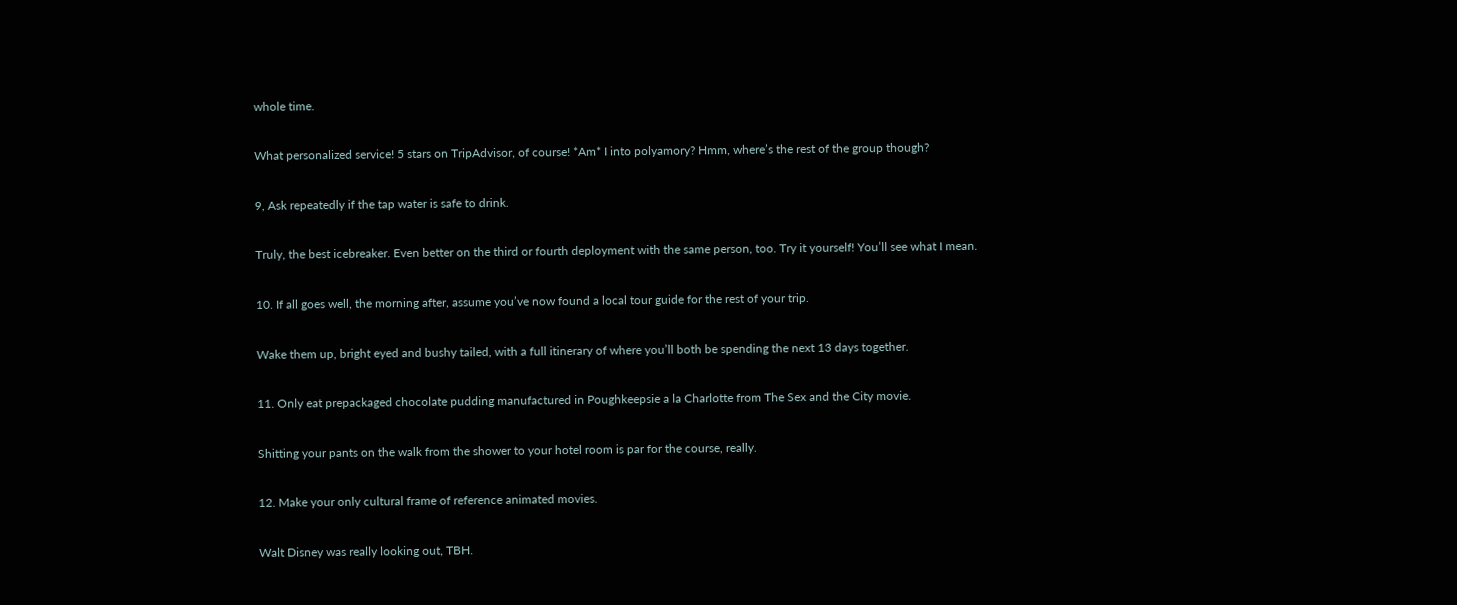whole time.

What personalized service! 5 stars on TripAdvisor, of course! *Am* I into polyamory? Hmm, where’s the rest of the group though?

9, Ask repeatedly if the tap water is safe to drink.

Truly, the best icebreaker. Even better on the third or fourth deployment with the same person, too. Try it yourself! You’ll see what I mean.

10. If all goes well, the morning after, assume you’ve now found a local tour guide for the rest of your trip.

Wake them up, bright eyed and bushy tailed, with a full itinerary of where you’ll both be spending the next 13 days together.

11. Only eat prepackaged chocolate pudding manufactured in Poughkeepsie a la Charlotte from The Sex and the City movie.

Shitting your pants on the walk from the shower to your hotel room is par for the course, really.

12. Make your only cultural frame of reference animated movies.

Walt Disney was really looking out, TBH.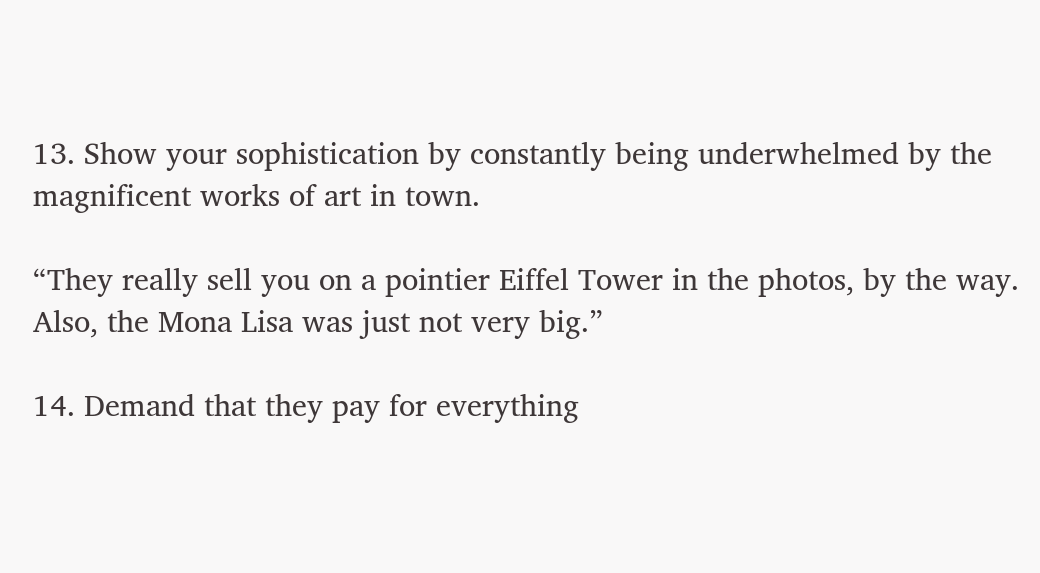13. Show your sophistication by constantly being underwhelmed by the magnificent works of art in town.

“They really sell you on a pointier Eiffel Tower in the photos, by the way. Also, the Mona Lisa was just not very big.”

14. Demand that they pay for everything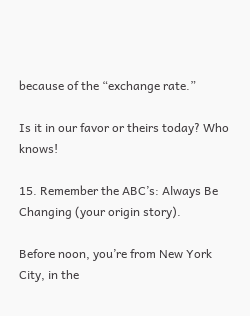because of the “exchange rate.”

Is it in our favor or theirs today? Who knows!

15. Remember the ABC’s: Always Be Changing (your origin story).

Before noon, you’re from New York City, in the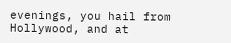evenings, you hail from Hollywood, and at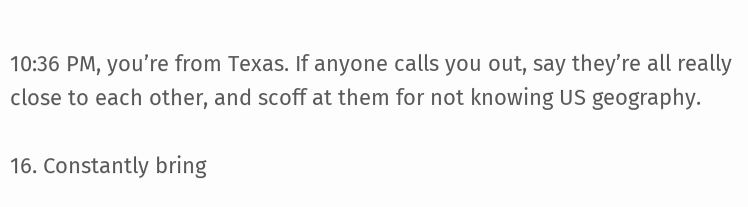10:36 PM, you’re from Texas. If anyone calls you out, say they’re all really close to each other, and scoff at them for not knowing US geography.

16. Constantly bring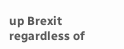up Brexit regardless of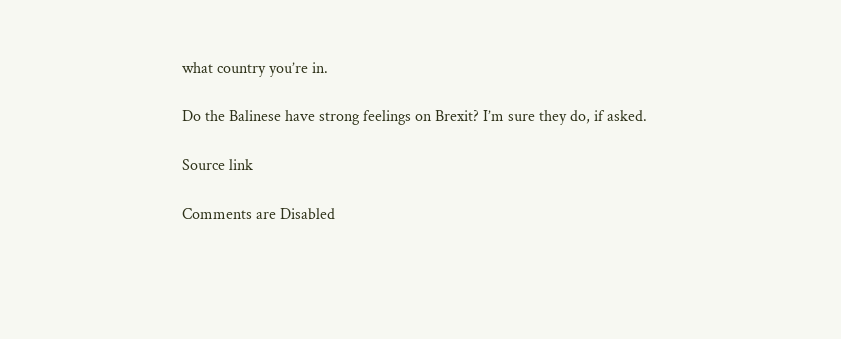what country you’re in.

Do the Balinese have strong feelings on Brexit? I’m sure they do, if asked.

Source link

Comments are Disabled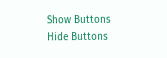Show Buttons
Hide Buttons